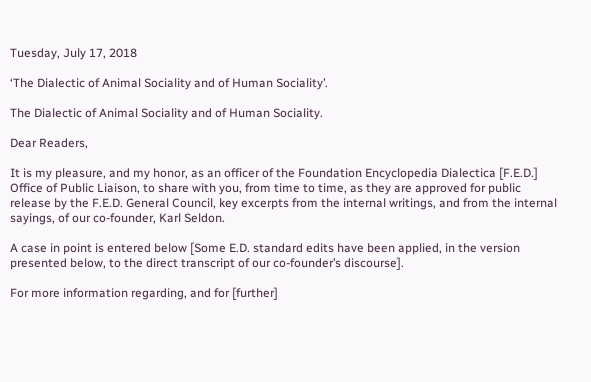Tuesday, July 17, 2018

‘The Dialectic of Animal Sociality and of Human Sociality’.

The Dialectic of Animal Sociality and of Human Sociality.

Dear Readers,

It is my pleasure, and my honor, as an officer of the Foundation Encyclopedia Dialectica [F.E.D.] Office of Public Liaison, to share with you, from time to time, as they are approved for public release by the F.E.D. General Council, key excerpts from the internal writings, and from the internal sayings, of our co-founder, Karl Seldon.

A case in point is entered below [Some E.D. standard edits have been applied, in the version presented below, to the direct transcript of our co-founder’s discourse].

For more information regarding, and for [further]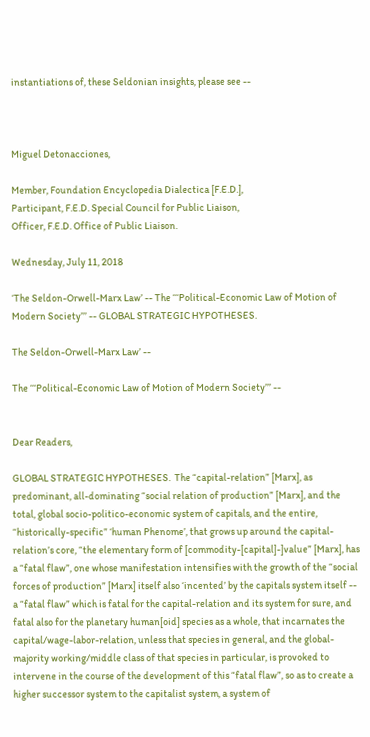instantiations of, these Seldonian insights, please see --



Miguel Detonacciones,

Member, Foundation Encyclopedia Dialectica [F.E.D.],
Participant, F.E.D. Special Council for Public Liaison,
Officer, F.E.D. Office of Public Liaison.

Wednesday, July 11, 2018

‘The Seldon-Orwell-Marx Law’ -- The ‘‘‘Political-Economic Law of Motion of Modern Society’’’ -- GLOBAL STRATEGIC HYPOTHESES.

The Seldon-Orwell-Marx Law’ --

The ‘‘‘Political-Economic Law of Motion of Modern Society’’’ --


Dear Readers,

GLOBAL STRATEGIC HYPOTHESES.  The “capital-relation” [Marx], as predominant, all-dominating “social relation of production” [Marx], and the total, global socio-politico-economic system of capitals, and the entire, “historically-specific” ‘human Phenome’, that grows up around the capital-relation’s core, “the elementary form of [commodity-[capital]-]value” [Marx], has a “fatal flaw”, one whose manifestation intensifies with the growth of the “social forces of production” [Marx] itself also ‘incented’ by the capitals system itself -- a “fatal flaw” which is fatal for the capital-relation and its system for sure, and fatal also for the planetary human[oid] species as a whole, that incarnates the capital/wage-labor-relation, unless that species in general, and the global-majority working/middle class of that species in particular, is provoked to intervene in the course of the development of this “fatal flaw”, so as to create a higher successor system to the capitalist system, a system of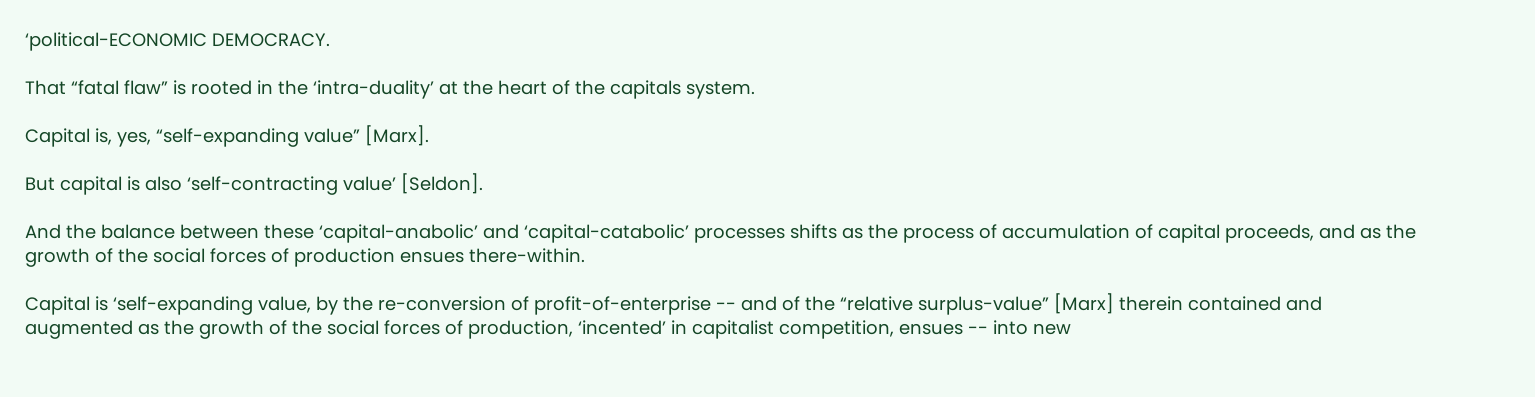‘political-ECONOMIC DEMOCRACY.

That “fatal flaw” is rooted in the ‘intra-duality’ at the heart of the capitals system.

Capital is, yes, “self-expanding value” [Marx].

But capital is also ‘self-contracting value’ [Seldon].

And the balance between these ‘capital-anabolic’ and ‘capital-catabolic’ processes shifts as the process of accumulation of capital proceeds, and as the growth of the social forces of production ensues there-within.

Capital is ‘self-expanding value, by the re-conversion of profit-of-enterprise -- and of the “relative surplus-value” [Marx] therein contained and augmented as the growth of the social forces of production, ‘incented’ in capitalist competition, ensues -- into new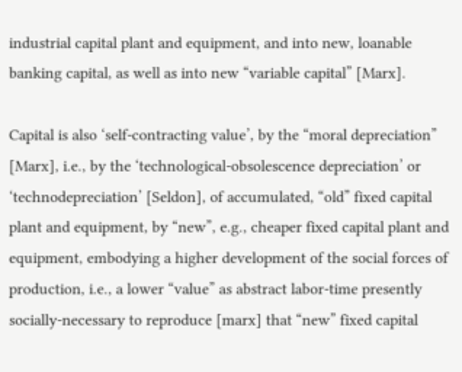industrial capital plant and equipment, and into new, loanable banking capital, as well as into new “variable capital” [Marx].

Capital is also ‘self-contracting value’, by the “moral depreciation” [Marx], i.e., by the ‘technological-obsolescence depreciation’ or ‘technodepreciation’ [Seldon], of accumulated, “old” fixed capital plant and equipment, by “new”, e.g., cheaper fixed capital plant and equipment, embodying a higher development of the social forces of production, i.e., a lower “value” as abstract labor-time presently socially-necessary to reproduce [marx] that “new” fixed capital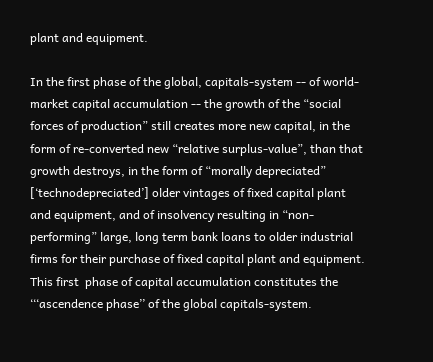plant and equipment.

In the first phase of the global, capitals-system -- of world-market capital accumulation -- the growth of the “social forces of production” still creates more new capital, in the form of re-converted new “relative surplus-value”, than that growth destroys, in the form of “morally depreciated” [‘technodepreciated’] older vintages of fixed capital plant and equipment, and of insolvency resulting in “non-performing” large, long term bank loans to older industrial firms for their purchase of fixed capital plant and equipment.  This first  phase of capital accumulation constitutes the ‘‘‘ascendence phase’’ of the global capitals-system.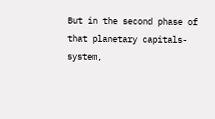But in the second phase of that planetary capitals-system,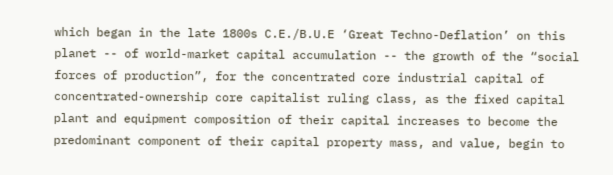which began in the late 1800s C.E./B.U.E ‘Great Techno-Deflation’ on this planet -- of world-market capital accumulation -- the growth of the “social forces of production”, for the concentrated core industrial capital of concentrated-ownership core capitalist ruling class, as the fixed capital plant and equipment composition of their capital increases to become the predominant component of their capital property mass, and value, begin to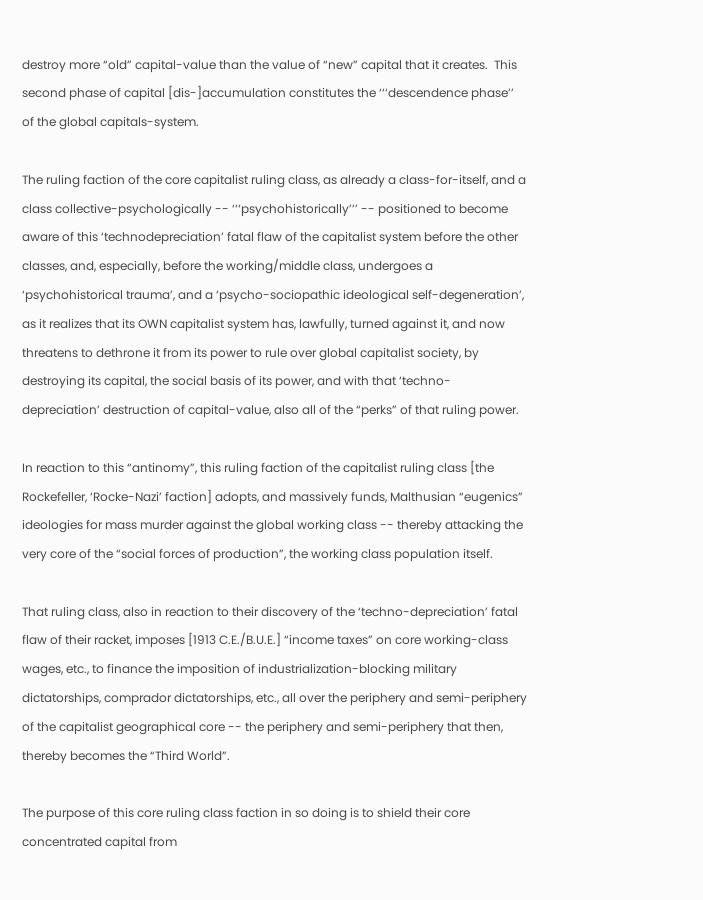destroy more “old” capital-value than the value of “new” capital that it creates.  This second phase of capital [dis-]accumulation constitutes the ‘‘‘descendence phase’’ of the global capitals-system.

The ruling faction of the core capitalist ruling class, as already a class-for-itself, and a class collective-psychologically -- ‘‘‘psychohistorically’’’ -- positioned to become aware of this ‘technodepreciation’ fatal flaw of the capitalist system before the other classes, and, especially, before the working/middle class, undergoes a ‘psychohistorical trauma’, and a ‘psycho-sociopathic ideological self-degeneration’, as it realizes that its OWN capitalist system has, lawfully, turned against it, and now threatens to dethrone it from its power to rule over global capitalist society, by destroying its capital, the social basis of its power, and with that ‘techno-depreciation’ destruction of capital-value, also all of the “perks” of that ruling power.

In reaction to this “antinomy”, this ruling faction of the capitalist ruling class [the Rockefeller, ‘Rocke-Nazi’ faction] adopts, and massively funds, Malthusian “eugenics” ideologies for mass murder against the global working class -- thereby attacking the very core of the “social forces of production”, the working class population itself.

That ruling class, also in reaction to their discovery of the ‘techno-depreciation’ fatal flaw of their racket, imposes [1913 C.E./B.U.E.] “income taxes” on core working-class wages, etc., to finance the imposition of industrialization-blocking military dictatorships, comprador dictatorships, etc., all over the periphery and semi-periphery of the capitalist geographical core -- the periphery and semi-periphery that then, thereby becomes the “Third World”.

The purpose of this core ruling class faction in so doing is to shield their core concentrated capital from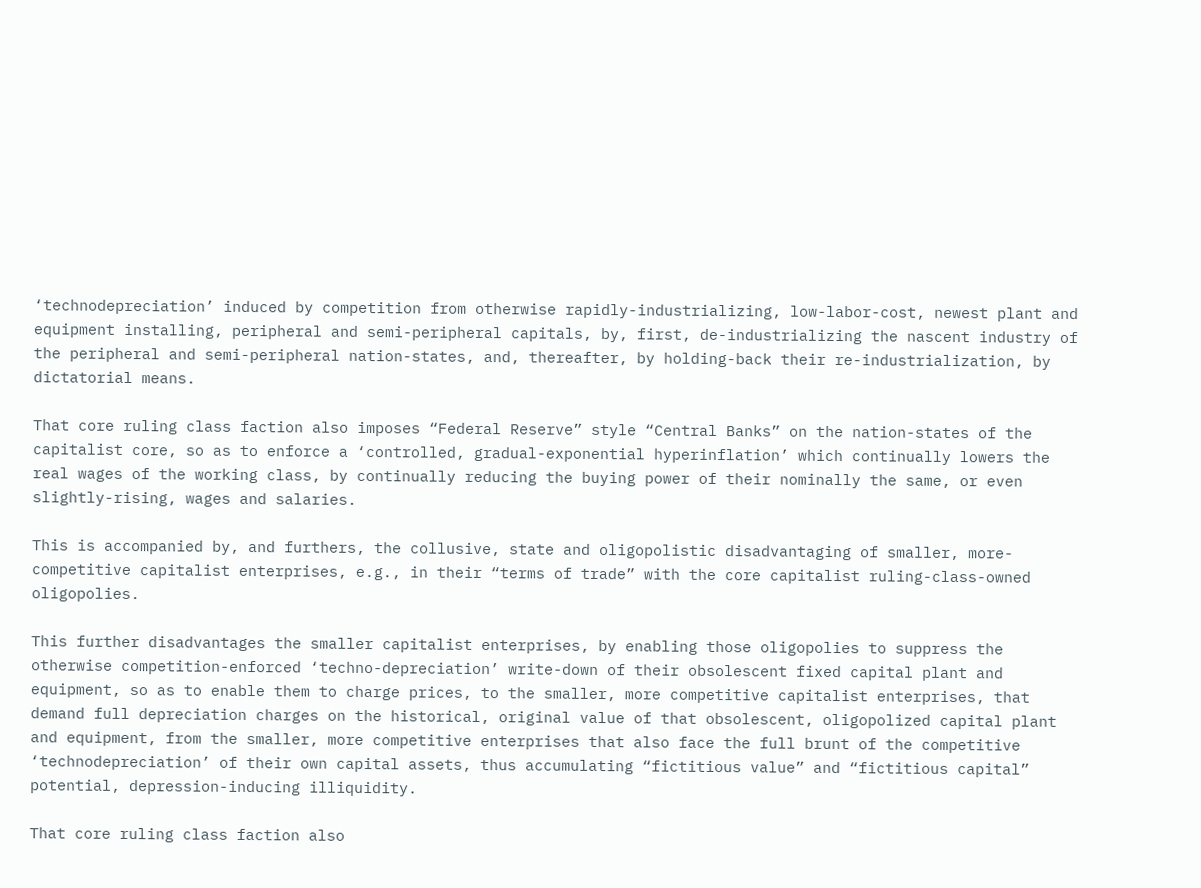‘technodepreciation’ induced by competition from otherwise rapidly-industrializing, low-labor-cost, newest plant and equipment installing, peripheral and semi-peripheral capitals, by, first, de-industrializing the nascent industry of the peripheral and semi-peripheral nation-states, and, thereafter, by holding-back their re-industrialization, by dictatorial means.

That core ruling class faction also imposes “Federal Reserve” style “Central Banks” on the nation-states of the capitalist core, so as to enforce a ‘controlled, gradual-exponential hyperinflation’ which continually lowers the real wages of the working class, by continually reducing the buying power of their nominally the same, or even slightly-rising, wages and salaries.

This is accompanied by, and furthers, the collusive, state and oligopolistic disadvantaging of smaller, more-competitive capitalist enterprises, e.g., in their “terms of trade” with the core capitalist ruling-class-owned oligopolies.

This further disadvantages the smaller capitalist enterprises, by enabling those oligopolies to suppress the otherwise competition-enforced ‘techno-depreciation’ write-down of their obsolescent fixed capital plant and equipment, so as to enable them to charge prices, to the smaller, more competitive capitalist enterprises, that demand full depreciation charges on the historical, original value of that obsolescent, oligopolized capital plant and equipment, from the smaller, more competitive enterprises that also face the full brunt of the competitive ‘technodepreciation’ of their own capital assets, thus accumulating “fictitious value” and “fictitious capital” potential, depression-inducing illiquidity.

That core ruling class faction also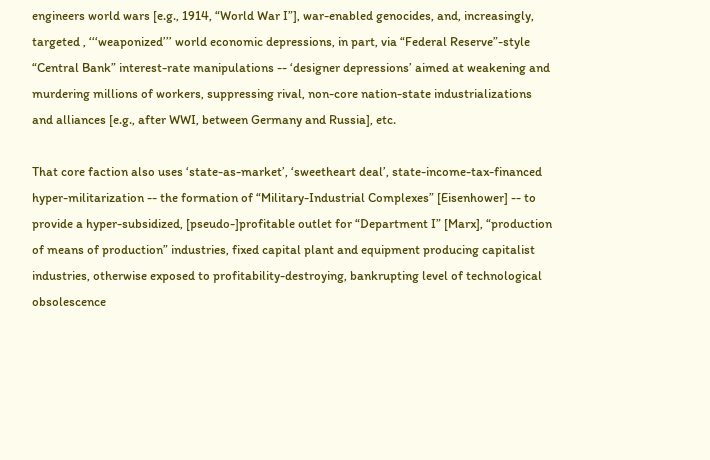engineers world wars [e.g., 1914, “World War I”], war-enabled genocides, and, increasingly, targeted , ‘‘‘weaponized’’’ world economic depressions, in part, via “Federal Reserve”-style “Central Bank” interest-rate manipulations -- ‘designer depressions’ aimed at weakening and murdering millions of workers, suppressing rival, non-core nation-state industrializations and alliances [e.g., after WWI, between Germany and Russia], etc.

That core faction also uses ‘state-as-market’, ‘sweetheart deal’, state-income-tax-financed hyper-militarization -- the formation of “Military-Industrial Complexes” [Eisenhower] -- to provide a hyper-subsidized, [pseudo-]profitable outlet for “Department I” [Marx], “production of means of production” industries, fixed capital plant and equipment producing capitalist industries, otherwise exposed to profitability-destroying, bankrupting level of technological obsolescence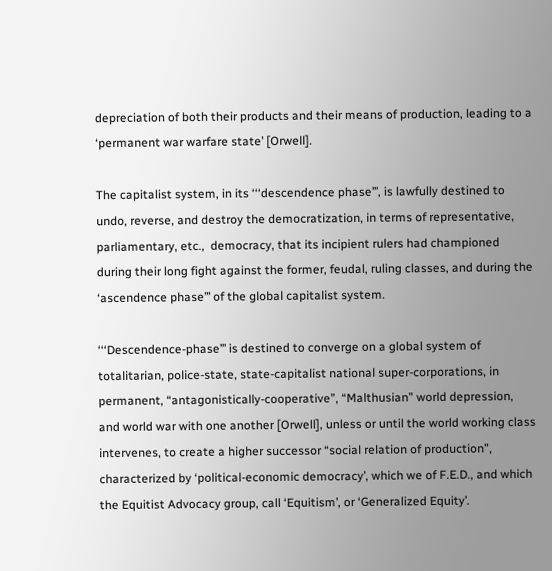depreciation of both their products and their means of production, leading to a ‘permanent war warfare state’ [Orwell].

The capitalist system, in its ‘‘‘descendence phase’’’, is lawfully destined to undo, reverse, and destroy the democratization, in terms of representative, parliamentary, etc.,  democracy, that its incipient rulers had championed during their long fight against the former, feudal, ruling classes, and during the ‘ascendence phase’’’ of the global capitalist system.

‘‘‘Descendence-phase’’’ is destined to converge on a global system of totalitarian, police-state, state-capitalist national super-corporations, in permanent, “antagonistically-cooperative”, “Malthusian” world depression, and world war with one another [Orwell], unless or until the world working class intervenes, to create a higher successor “social relation of production”, characterized by ‘political-economic democracy’, which we of F.E.D., and which the Equitist Advocacy group, call ‘Equitism’, or ‘Generalized Equity’.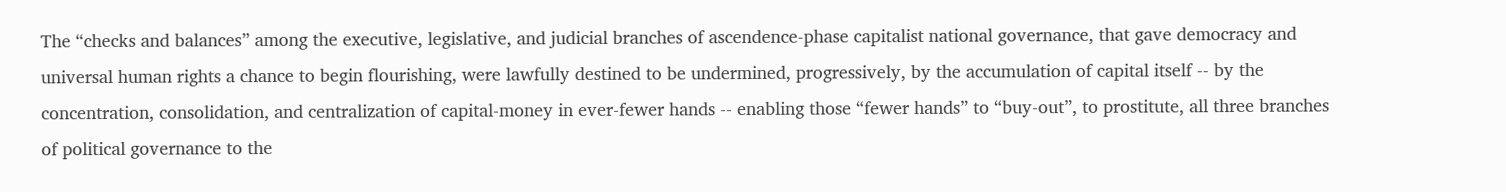The “checks and balances” among the executive, legislative, and judicial branches of ascendence-phase capitalist national governance, that gave democracy and universal human rights a chance to begin flourishing, were lawfully destined to be undermined, progressively, by the accumulation of capital itself -- by the concentration, consolidation, and centralization of capital-money in ever-fewer hands -- enabling those “fewer hands” to “buy-out”, to prostitute, all three branches of political governance to the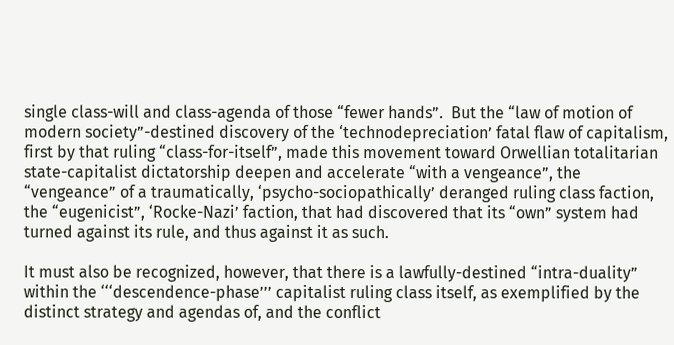single class-will and class-agenda of those “fewer hands”.  But the “law of motion of modern society”-destined discovery of the ‘technodepreciation’ fatal flaw of capitalism, first by that ruling “class-for-itself”, made this movement toward Orwellian totalitarian state-capitalist dictatorship deepen and accelerate “with a vengeance”, the “vengeance” of a traumatically, ‘psycho-sociopathically’ deranged ruling class faction, the “eugenicist”, ‘Rocke-Nazi’ faction, that had discovered that its “own” system had turned against its rule, and thus against it as such.

It must also be recognized, however, that there is a lawfully-destined “intra-duality” within the ‘‘‘descendence-phase’’’ capitalist ruling class itself, as exemplified by the distinct strategy and agendas of, and the conflict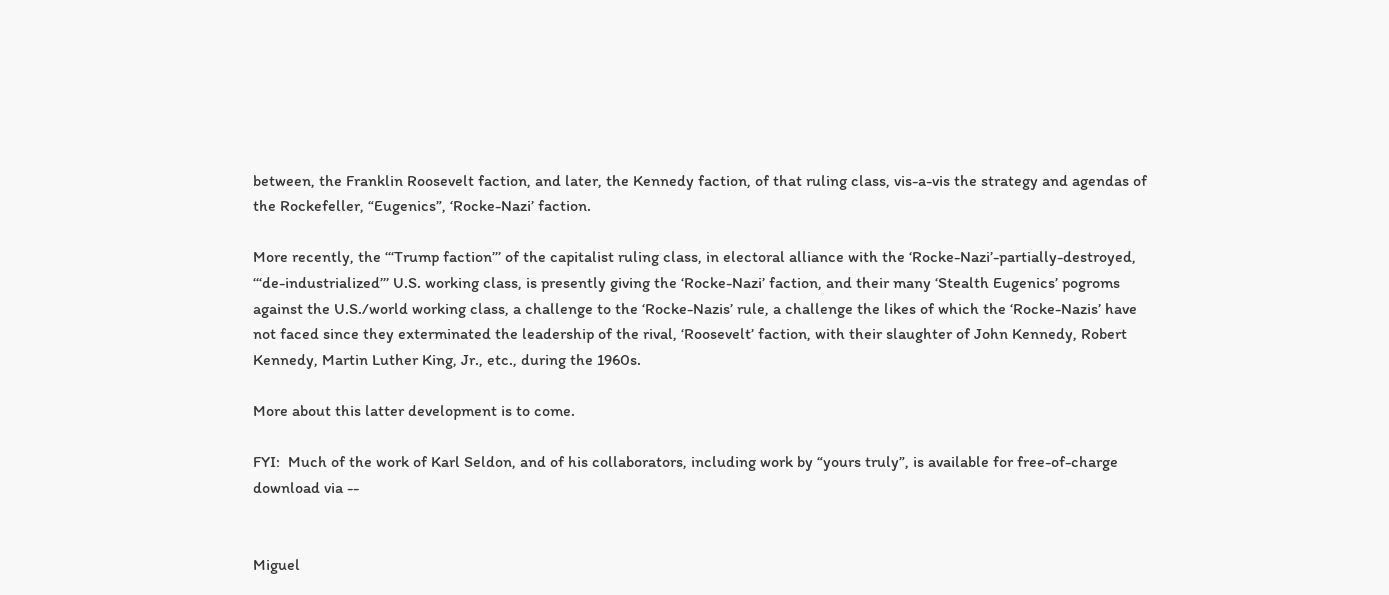between, the Franklin Roosevelt faction, and later, the Kennedy faction, of that ruling class, vis-a-vis the strategy and agendas of the Rockefeller, “Eugenics”, ‘Rocke-Nazi’ faction.

More recently, the ‘‘‘Trump faction’’’ of the capitalist ruling class, in electoral alliance with the ‘Rocke-Nazi’-partially-destroyed, ‘‘‘de-industrialized’’’ U.S. working class, is presently giving the ‘Rocke-Nazi’ faction, and their many ‘Stealth Eugenics’ pogroms against the U.S./world working class, a challenge to the ‘Rocke-Nazis’ rule, a challenge the likes of which the ‘Rocke-Nazis’ have not faced since they exterminated the leadership of the rival, ‘Roosevelt’ faction, with their slaughter of John Kennedy, Robert Kennedy, Martin Luther King, Jr., etc., during the 1960s.

More about this latter development is to come.

FYI:  Much of the work of Karl Seldon, and of his collaborators, including work by “yours truly”, is available for free-of-charge download via --


Miguel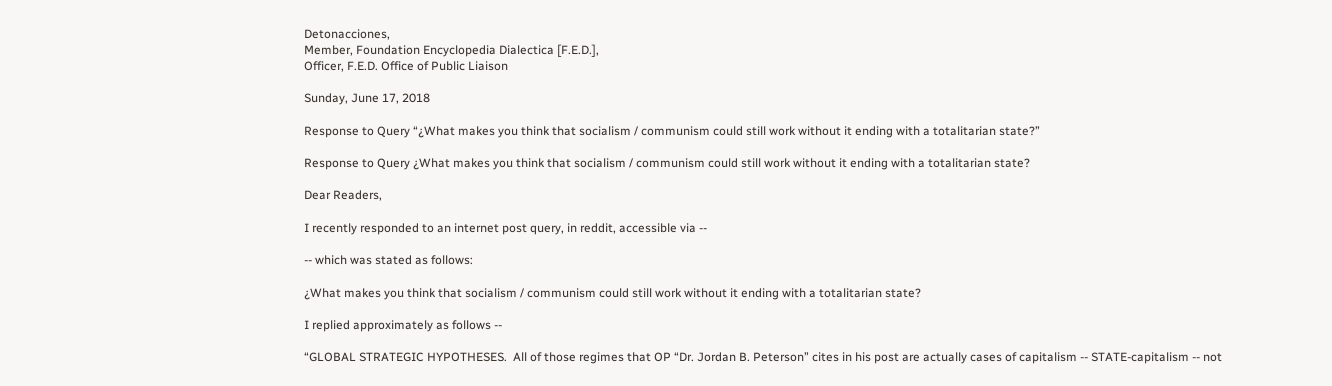Detonacciones,
Member, Foundation Encyclopedia Dialectica [F.E.D.],
Officer, F.E.D. Office of Public Liaison

Sunday, June 17, 2018

Response to Query “¿What makes you think that socialism / communism could still work without it ending with a totalitarian state?”

Response to Query ¿What makes you think that socialism / communism could still work without it ending with a totalitarian state?

Dear Readers,

I recently responded to an internet post query, in reddit, accessible via --

-- which was stated as follows:

¿What makes you think that socialism / communism could still work without it ending with a totalitarian state?

I replied approximately as follows --

“GLOBAL STRATEGIC HYPOTHESES.  All of those regimes that OP “Dr. Jordan B. Peterson” cites in his post are actually cases of capitalism -- STATE-capitalism -- not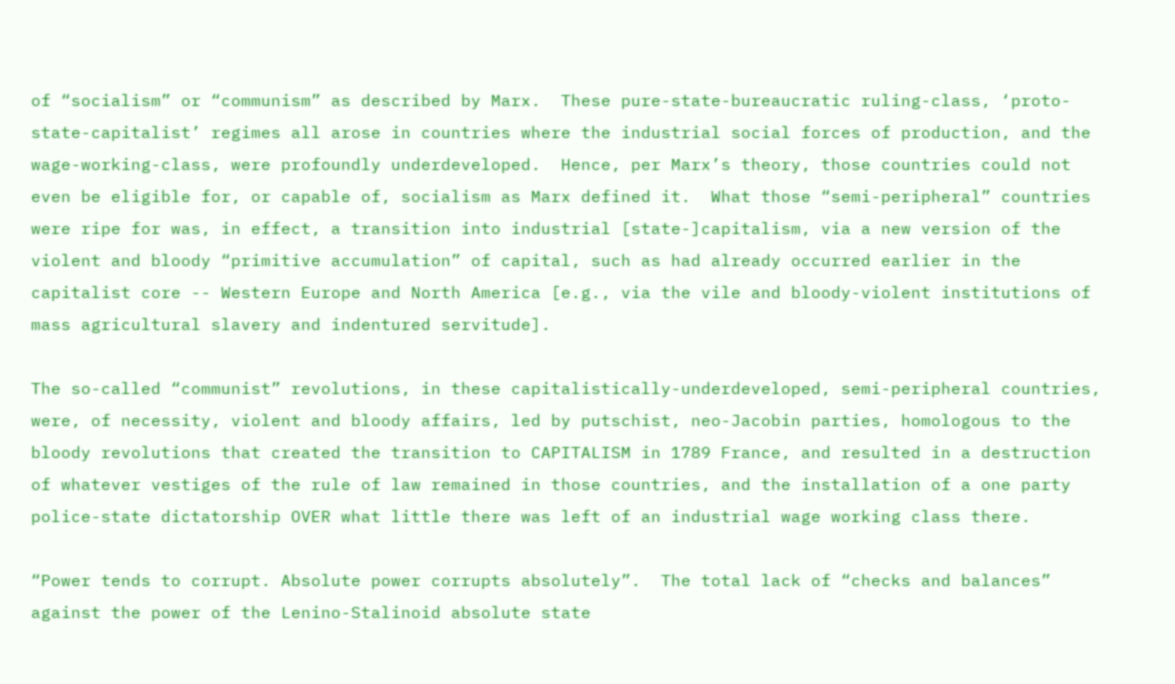of “socialism” or “communism” as described by Marx.  These pure-state-bureaucratic ruling-class, ‘proto-state-capitalist’ regimes all arose in countries where the industrial social forces of production, and the wage-working-class, were profoundly underdeveloped.  Hence, per Marx’s theory, those countries could not even be eligible for, or capable of, socialism as Marx defined it.  What those “semi-peripheral” countries were ripe for was, in effect, a transition into industrial [state-]capitalism, via a new version of the violent and bloody “primitive accumulation” of capital, such as had already occurred earlier in the capitalist core -- Western Europe and North America [e.g., via the vile and bloody-violent institutions of mass agricultural slavery and indentured servitude].

The so-called “communist” revolutions, in these capitalistically-underdeveloped, semi-peripheral countries, were, of necessity, violent and bloody affairs, led by putschist, neo-Jacobin parties, homologous to the bloody revolutions that created the transition to CAPITALISM in 1789 France, and resulted in a destruction of whatever vestiges of the rule of law remained in those countries, and the installation of a one party police-state dictatorship OVER what little there was left of an industrial wage working class there.

“Power tends to corrupt. Absolute power corrupts absolutely”.  The total lack of “checks and balances” against the power of the Lenino-Stalinoid absolute state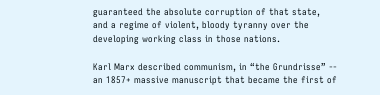guaranteed the absolute corruption of that state, and a regime of violent, bloody tyranny over the developing working class in those nations.

Karl Marx described communism, in “the Grundrisse” -- an 1857+ massive manuscript that became the first of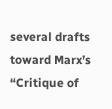several drafts toward Marx’s “Critique of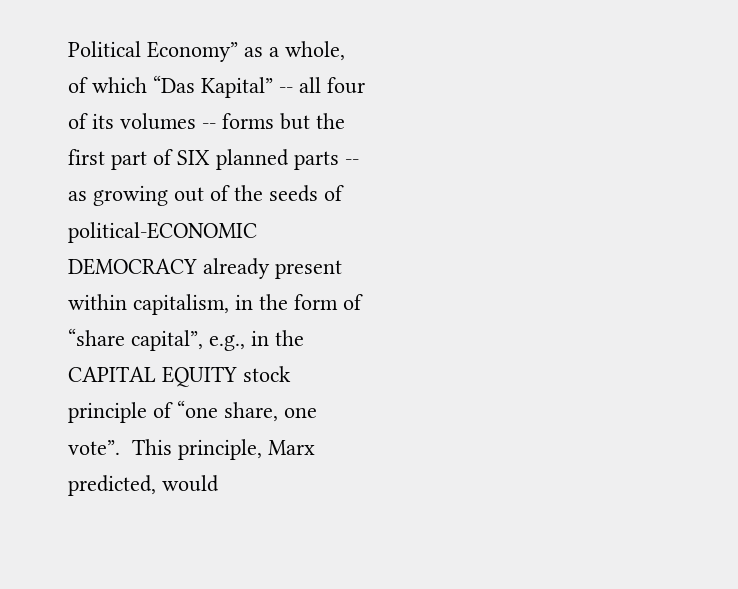Political Economy” as a whole, of which “Das Kapital” -- all four of its volumes -- forms but the first part of SIX planned parts -- as growing out of the seeds of political-ECONOMIC DEMOCRACY already present within capitalism, in the form of “share capital”, e.g., in the CAPITAL EQUITY stock principle of “one share, one vote”.  This principle, Marx predicted, would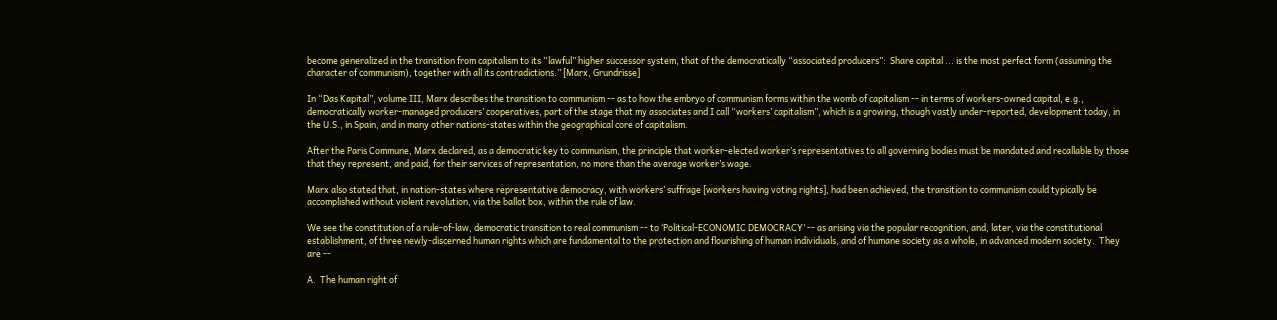become generalized in the transition from capitalism to its “lawful” higher successor system, that of the democratically “associated producers”:  Share capital ... is the most perfect form (assuming the character of communism), together with all its contradictions.” [Marx, Grundrisse]

In “Das Kapital”, volume III, Marx describes the transition to communism -- as to how the embryo of communism forms within the womb of capitalism -- in terms of workers-owned capital, e.g., democratically worker-managed producers’ cooperatives, part of the stage that my associates and I call “workers’ capitalism”, which is a growing, though vastly under-reported, development today, in the U.S., in Spain, and in many other nations-states within the geographical core of capitalism.

After the Paris Commune, Marx declared, as a democratic key to communism, the principle that worker-elected worker’s representatives to all governing bodies must be mandated and recallable by those that they represent, and paid, for their services of representation, no more than the average worker’s wage.

Marx also stated that, in nation-states where representative democracy, with workers’ suffrage [workers having voting rights], had been achieved, the transition to communism could typically be accomplished without violent revolution, via the ballot box, within the rule of law.

We see the constitution of a rule-of-law, democratic transition to real communism -- to ‘Political-ECONOMIC DEMOCRACY’ -- as arising via the popular recognition, and, later, via the constitutional establishment, of three newly-discerned human rights which are fundamental to the protection and flourishing of human individuals, and of humane society as a whole, in advanced modern society.  They are --

A.  The human right of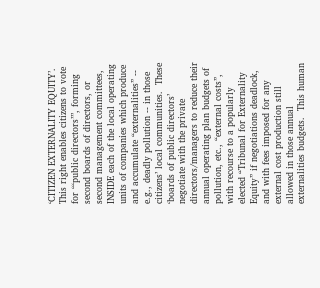‘CITIZEN EXTERNALITY EQUITY’.  This right enables citizens to vote for ‘‘‘public directors’’’, forming second boards of directors, or second management committees, INSIDE each of the local operating units of companies which produce and accumulate “externalities” -- e.g., deadly pollution -- in those citizens’ local communities.  These ‘boards of public directors’ negotiate with the private directors/managers to reduce their annual operating plan budgets of pollution, etc., “external costs”, with recourse to a popularly elected “Tribunal for Externality Equity” if negotiations deadlock, and with fees imposed for any external cost production still allowed in those annual externalities budgets.  This human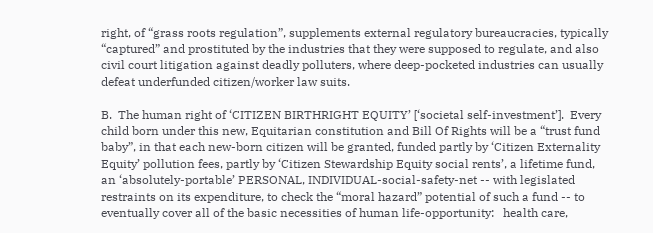right, of “grass roots regulation”, supplements external regulatory bureaucracies, typically “captured” and prostituted by the industries that they were supposed to regulate, and also civil court litigation against deadly polluters, where deep-pocketed industries can usually defeat underfunded citizen/worker law suits.

B.  The human right of ‘CITIZEN BIRTHRIGHT EQUITY’ [‘societal self-investment’].  Every child born under this new, Equitarian constitution and Bill Of Rights will be a “trust fund baby”, in that each new-born citizen will be granted, funded partly by ‘Citizen Externality Equity’ pollution fees, partly by ‘Citizen Stewardship Equity social rents’, a lifetime fund, an ‘absolutely-portable’ PERSONAL, INDIVIDUAL-social-safety-net -- with legislated restraints on its expenditure, to check the “moral hazard” potential of such a fund -- to eventually cover all of the basic necessities of human life-opportunity:   health care,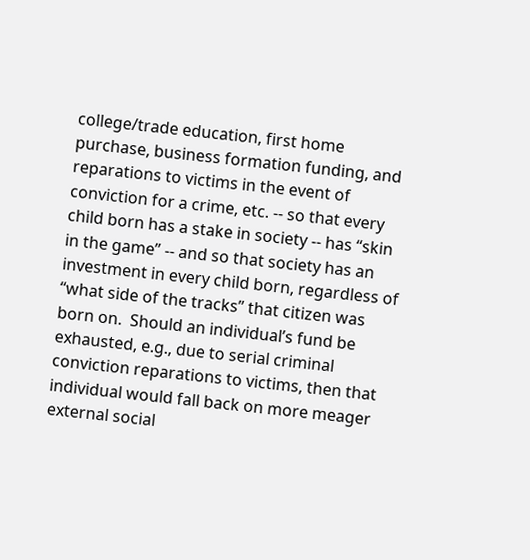college/trade education, first home purchase, business formation funding, and reparations to victims in the event of conviction for a crime, etc. -- so that every child born has a stake in society -- has “skin in the game” -- and so that society has an investment in every child born, regardless of “what side of the tracks” that citizen was born on.  Should an individual’s fund be exhausted, e.g., due to serial criminal conviction reparations to victims, then that individual would fall back on more meager external social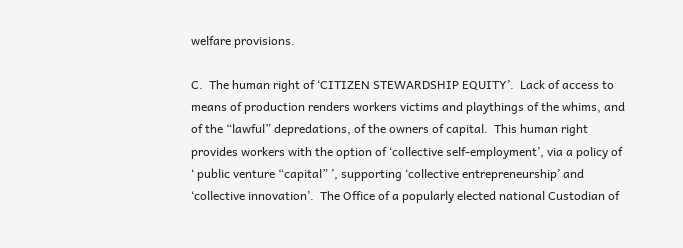welfare provisions.

C.  The human right of ‘CITIZEN STEWARDSHIP EQUITY’.  Lack of access to means of production renders workers victims and playthings of the whims, and of the “lawful” depredations, of the owners of capital.  This human right provides workers with the option of ‘collective self-employment’, via a policy of ‘ public venture “capital” ’, supporting ‘collective entrepreneurship’ and ‘collective innovation’.  The Office of a popularly elected national Custodian of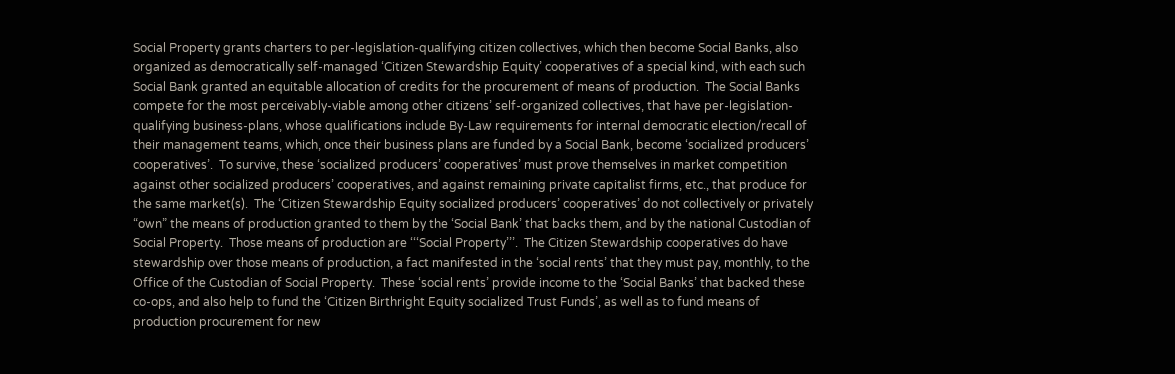Social Property grants charters to per-legislation-qualifying citizen collectives, which then become Social Banks, also organized as democratically self-managed ‘Citizen Stewardship Equity’ cooperatives of a special kind, with each such Social Bank granted an equitable allocation of credits for the procurement of means of production.  The Social Banks compete for the most perceivably-viable among other citizens’ self-organized collectives, that have per-legislation-qualifying business-plans, whose qualifications include By-Law requirements for internal democratic election/recall of their management teams, which, once their business plans are funded by a Social Bank, become ‘socialized producers’ cooperatives’.  To survive, these ‘socialized producers’ cooperatives’ must prove themselves in market competition against other socialized producers’ cooperatives, and against remaining private capitalist firms, etc., that produce for the same market(s).  The ‘Citizen Stewardship Equity socialized producers’ cooperatives’ do not collectively or privately “own” the means of production granted to them by the ‘Social Bank’ that backs them, and by the national Custodian of Social Property.  Those means of production are ‘‘‘Social Property’’’.  The Citizen Stewardship cooperatives do have stewardship over those means of production, a fact manifested in the ‘social rents’ that they must pay, monthly, to the Office of the Custodian of Social Property.  These ‘social rents’ provide income to the ‘Social Banks’ that backed these co-ops, and also help to fund the ‘Citizen Birthright Equity socialized Trust Funds’, as well as to fund means of production procurement for new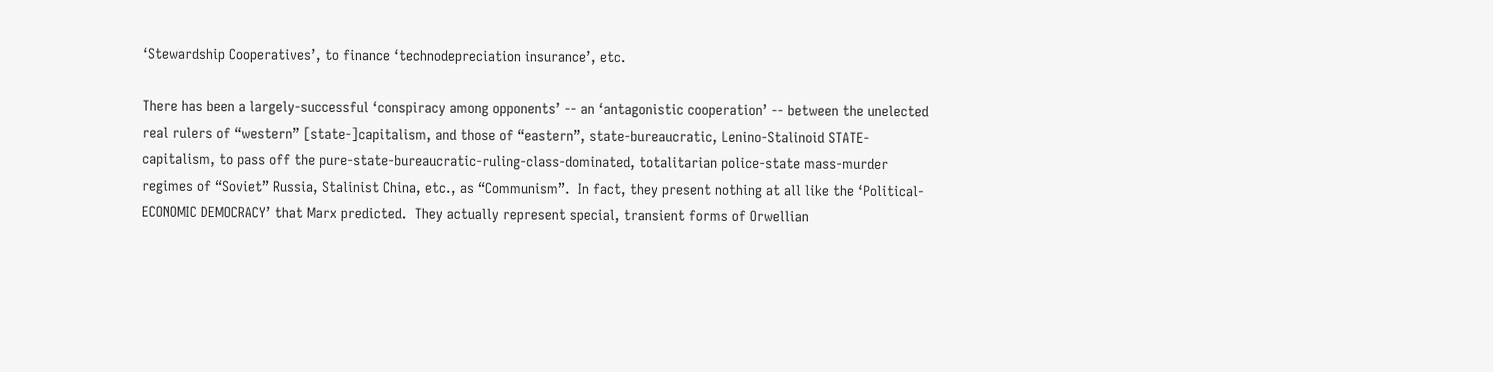‘Stewardship Cooperatives’, to finance ‘technodepreciation insurance’, etc.

There has been a largely-successful ‘conspiracy among opponents’ -- an ‘antagonistic cooperation’ -- between the unelected real rulers of “western” [state-]capitalism, and those of “eastern”, state-bureaucratic, Lenino-Stalinoid STATE-capitalism, to pass off the pure-state-bureaucratic-ruling-class-dominated, totalitarian police-state mass-murder regimes of “Soviet” Russia, Stalinist China, etc., as “Communism”.  In fact, they present nothing at all like the ‘Political-ECONOMIC DEMOCRACY’ that Marx predicted.  They actually represent special, transient forms of Orwellian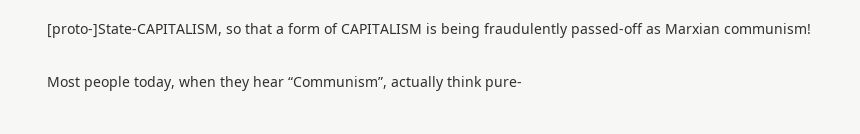[proto-]State-CAPITALISM, so that a form of CAPITALISM is being fraudulently passed-off as Marxian communism!

Most people today, when they hear “Communism”, actually think pure-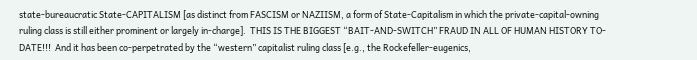state-bureaucratic State-CAPITALISM [as distinct from FASCISM or NAZIISM, a form of State-Capitalism in which the private-capital-owning ruling class is still either prominent or largely in-charge].  THIS IS THE BIGGEST “BAIT-AND-SWITCH” FRAUD IN ALL OF HUMAN HISTORY TO-DATE!!!  And it has been co-perpetrated by the “western” capitalist ruling class [e.g., the Rockefeller-eugenics,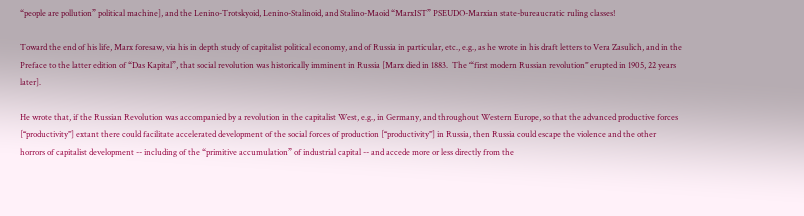“people are pollution” political machine], and the Lenino-Trotskyoid, Lenino-Stalinoid, and Stalino-Maoid “MarxIST” PSEUDO-Marxian state-bureaucratic ruling classes!

Toward the end of his life, Marx foresaw, via his in depth study of capitalist political economy, and of Russia in particular, etc., e.g., as he wrote in his draft letters to Vera Zasulich, and in the Preface to the latter edition of “Das Kapital”, that social revolution was historically imminent in Russia [Marx died in 1883.  The ‘“first modern Russian revolution’’’ erupted in 1905, 22 years later].

He wrote that, if the Russian Revolution was accompanied by a revolution in the capitalist West, e.g., in Germany, and throughout Western Europe, so that the advanced productive forces [‘‘‘productivity’’’] extant there could facilitate accelerated development of the social forces of production [‘‘‘productivity’’’] in Russia, then Russia could escape the violence and the other horrors of capitalist development -- including of the “primitive accumulation” of industrial capital -- and accede more or less directly from the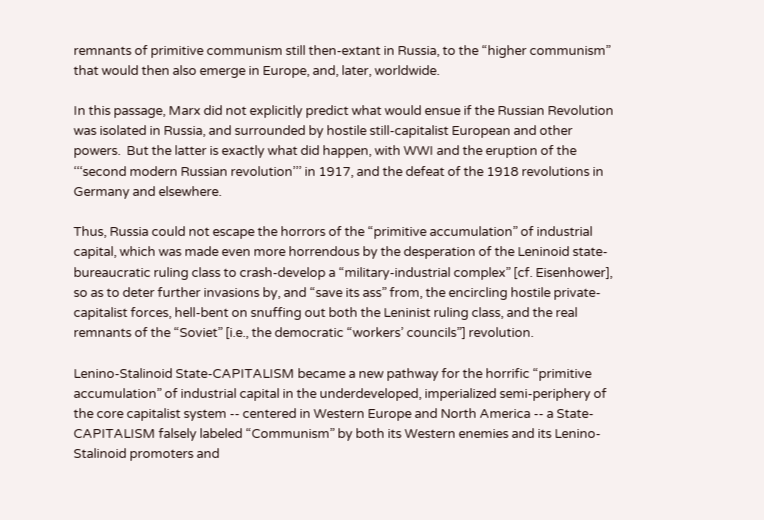remnants of primitive communism still then-extant in Russia, to the “higher communism” that would then also emerge in Europe, and, later, worldwide.

In this passage, Marx did not explicitly predict what would ensue if the Russian Revolution was isolated in Russia, and surrounded by hostile still-capitalist European and other powers.  But the latter is exactly what did happen, with WWI and the eruption of the ‘‘‘second modern Russian revolution’’’ in 1917, and the defeat of the 1918 revolutions in Germany and elsewhere.

Thus, Russia could not escape the horrors of the “primitive accumulation” of industrial capital, which was made even more horrendous by the desperation of the Leninoid state-bureaucratic ruling class to crash-develop a “military-industrial complex” [cf. Eisenhower], so as to deter further invasions by, and “save its ass” from, the encircling hostile private-capitalist forces, hell-bent on snuffing out both the Leninist ruling class, and the real remnants of the “Soviet” [i.e., the democratic “workers’ councils”] revolution.

Lenino-Stalinoid State-CAPITALISM became a new pathway for the horrific “primitive accumulation” of industrial capital in the underdeveloped, imperialized semi-periphery of the core capitalist system -- centered in Western Europe and North America -- a State-CAPITALISM falsely labeled “Communism” by both its Western enemies and its Lenino-Stalinoid promoters and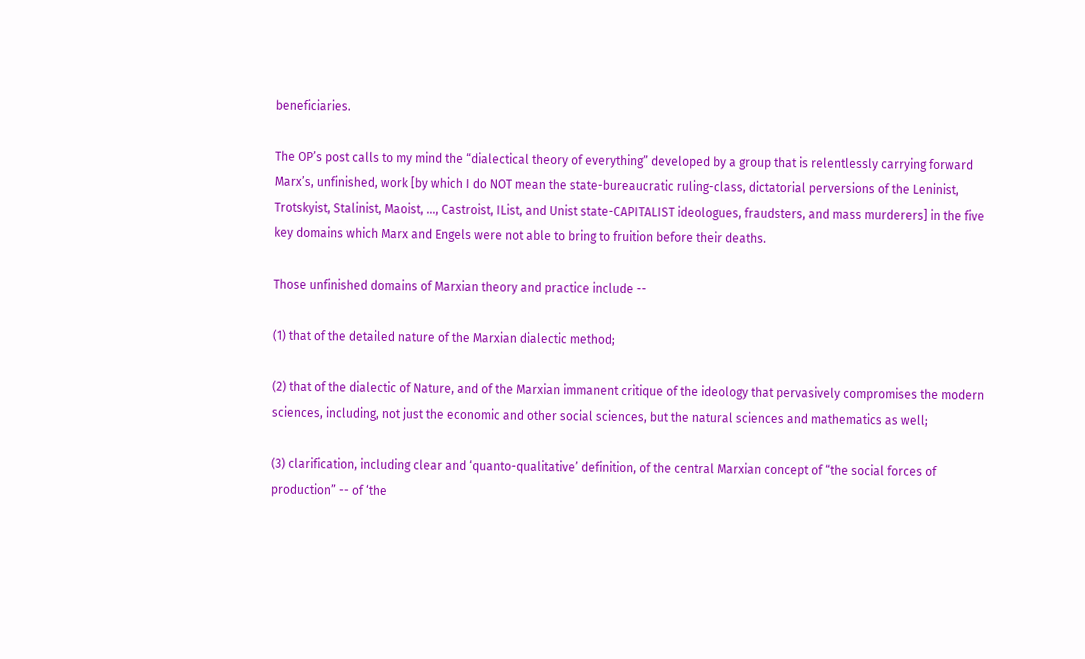beneficiaries.

The OP’s post calls to my mind the “dialectical theory of everything” developed by a group that is relentlessly carrying forward Marx’s, unfinished, work [by which I do NOT mean the state-bureaucratic ruling-class, dictatorial perversions of the Leninist, Trotskyist, Stalinist, Maoist, ..., Castroist, IList, and Unist state-CAPITALIST ideologues, fraudsters, and mass murderers] in the five key domains which Marx and Engels were not able to bring to fruition before their deaths.

Those unfinished domains of Marxian theory and practice include --

(1) that of the detailed nature of the Marxian dialectic method;

(2) that of the dialectic of Nature, and of the Marxian immanent critique of the ideology that pervasively compromises the modern sciences, including, not just the economic and other social sciences, but the natural sciences and mathematics as well;

(3) clarification, including clear and ‘quanto-qualitative’ definition, of the central Marxian concept of “the social forces of production” -- of ‘the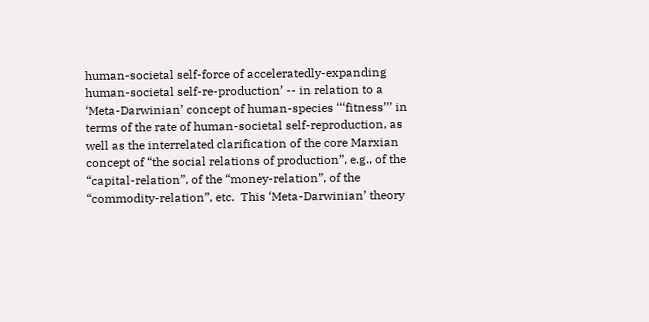human-societal self-force of acceleratedly-expanding human-societal self-re-production’ -- in relation to a ‘Meta-Darwinian’ concept of human-species ‘‘‘fitness’’’ in terms of the rate of human-societal self-reproduction, as well as the interrelated clarification of the core Marxian concept of “the social relations of production”, e.g., of the “capital-relation”, of the “money-relation”, of the “commodity-relation”, etc.  This ‘Meta-Darwinian’ theory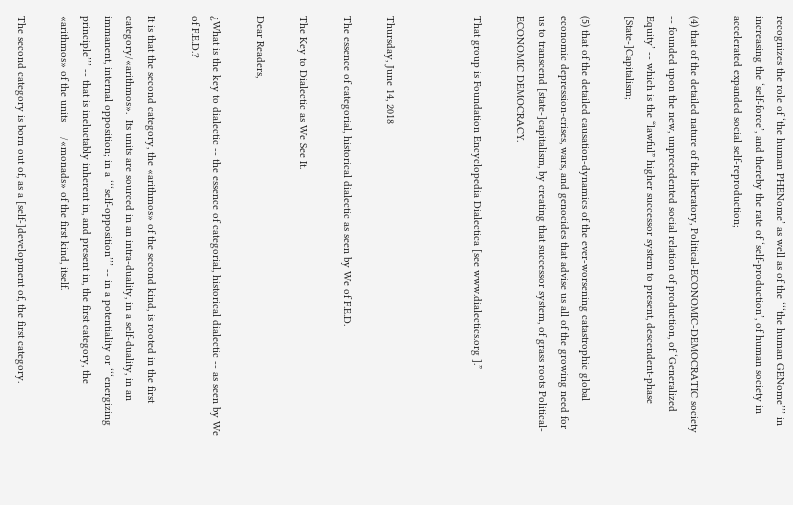recognizes the role of ‘the human PHENome’ as well as of the ‘‘‘the human GENome’’’ in increasing the ‘self-force’, and thereby the rate of ‘self-production’, of human society in accelerated expanded social self-reproduction;

(4) that of the detailed nature of the liberatory, Political-ECONOMIC-DEMOCRATIC society -- founded upon the new, unprecedented social relation of production, of ‘Generalized Equity’ -- which is the “lawful” higher successor system to present, descendent-phase [State-]Capitalism;

(5) that of the detailed causation-dynamics of the ever-worsening catastrophic global economic depression-crises, wars, and genocides that advise us all of the growing need for us to transcend [state-]capitalism, by creating that successor system, of grass roots Political-ECONOMIC DEMOCRACY.

That group is Foundation Encyclopedia Dialectica [see www.dialectics.org ].”



Thursday, June 14, 2018

The essence of categorial, historical dialectic as seen by We of F.E.D.

The Key to Dialectic as We See It.

Dear Readers,

¿What is the key to dialectic -- the essence of categorial, historical dialectic -- as seen by We of F.E.D.?

It is that the second category, the «arithmos» of the second kind, is rooted in the first category/«arithmos».  Its units are sourced in an intra-duality, in a self-duality, in an immanent, internal opposition; in a ‘‘‘self-opposition’’’ -- in a potentiality or ‘‘‘energizing principle’’’ -- that is ineluctably inherent in, and present in, the first category, the «arithmos» of the units     /«monads» of the first kind, itself.

The second category is born out of, as a [self-]development of, the first category.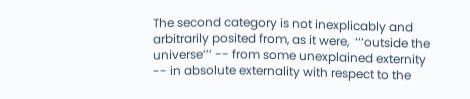The second category is not inexplicably and arbitrarily posited from, as it were,  ‘‘‘outside the universe’’’ -- from some unexplained externity -- in absolute externality with respect to the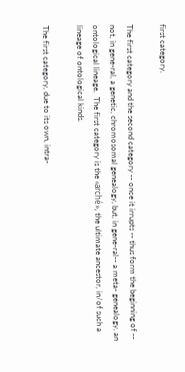first category.

The first category and the second category -- once it irrupts -- thus form the beginning of -- not, in gene-ral, a genetic, chromosomal genealogy, but, in gene-ral-- a meta- genealogy, an ontological lineage.  The first category is the «arché», the ultimate ancestor, in/of such a lineage of ontological kinds.

The first category, due to its own, intra-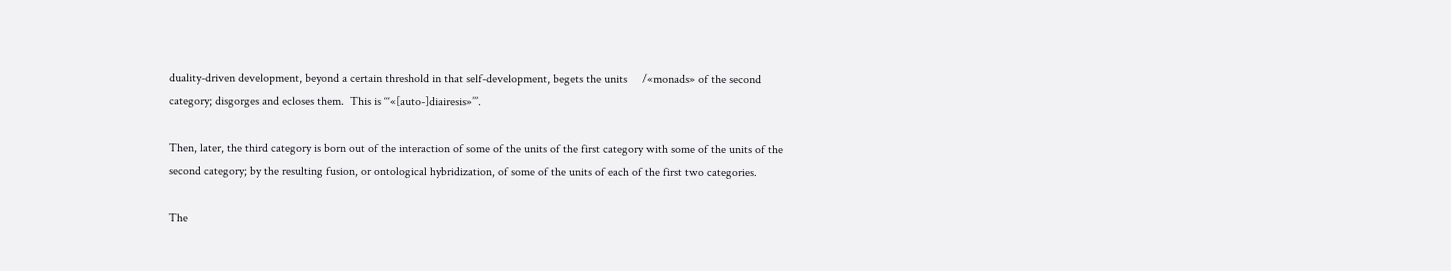duality-driven development, beyond a certain threshold in that self-development, begets the units     /«monads» of the second category; disgorges and ecloses them.  This is ‘‘‘«[auto-]diairesis»’’’.

Then, later, the third category is born out of the interaction of some of the units of the first category with some of the units of the second category; by the resulting fusion, or ontological hybridization, of some of the units of each of the first two categories.

The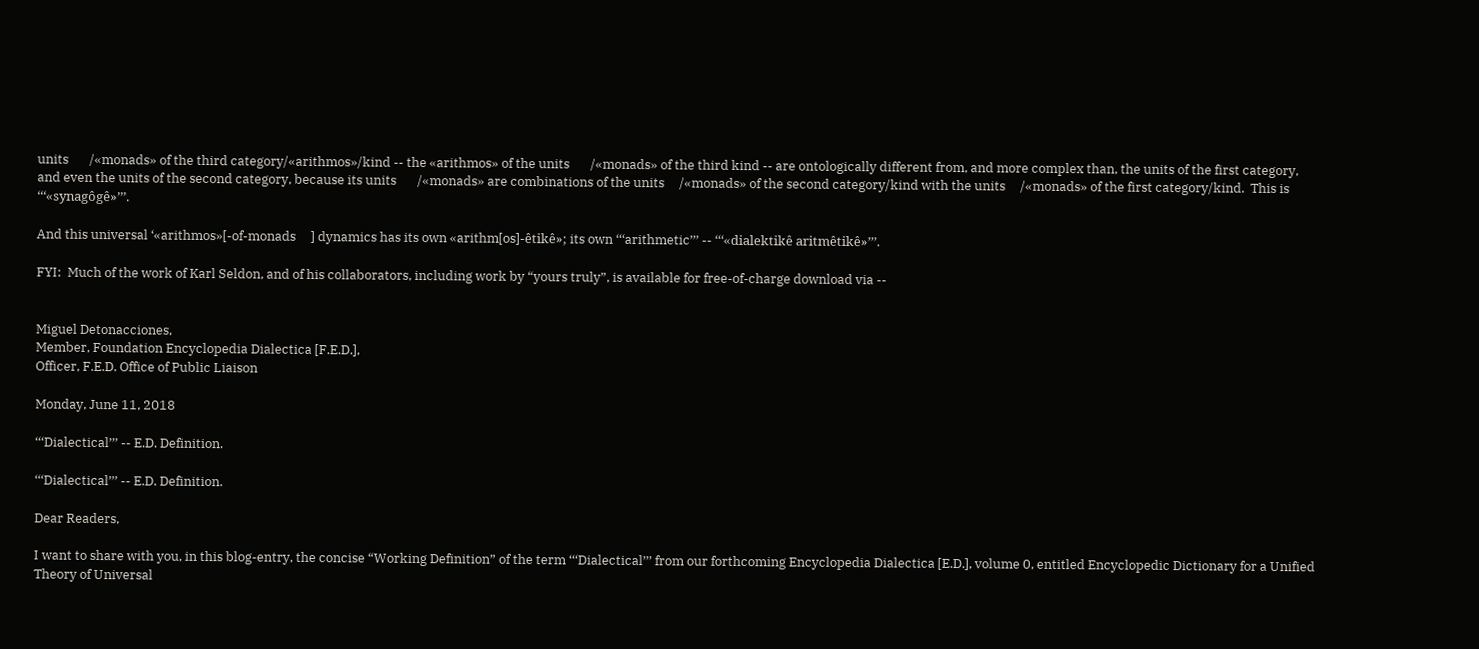units       /«monads» of the third category/«arithmos»/kind -- the «arithmos» of the units       /«monads» of the third kind -- are ontologically different from, and more complex than, the units of the first category, and even the units of the second category, because its units       /«monads» are combinations of the units     /«monads» of the second category/kind with the units     /«monads» of the first category/kind.  This is ‘‘‘«synagôgê»’’’.

And this universal ‘«arithmos»[-of-monads     ] dynamics has its own «arithm[os]-êtikê»; its own ‘‘‘arithmetic’’’ -- ‘‘‘«dialektikê aritmêtikê»’’’.

FYI:  Much of the work of Karl Seldon, and of his collaborators, including work by “yours truly”, is available for free-of-charge download via --


Miguel Detonacciones,
Member, Foundation Encyclopedia Dialectica [F.E.D.],
Officer, F.E.D. Office of Public Liaison

Monday, June 11, 2018

‘‘‘Dialectical’’’ -- E.D. Definition.

‘‘‘Dialectical’’’ -- E.D. Definition.

Dear Readers,

I want to share with you, in this blog-entry, the concise “Working Definition” of the term ‘‘‘Dialectical’’’ from our forthcoming Encyclopedia Dialectica [E.D.], volume 0, entitled Encyclopedic Dictionary for a Unified Theory of Universal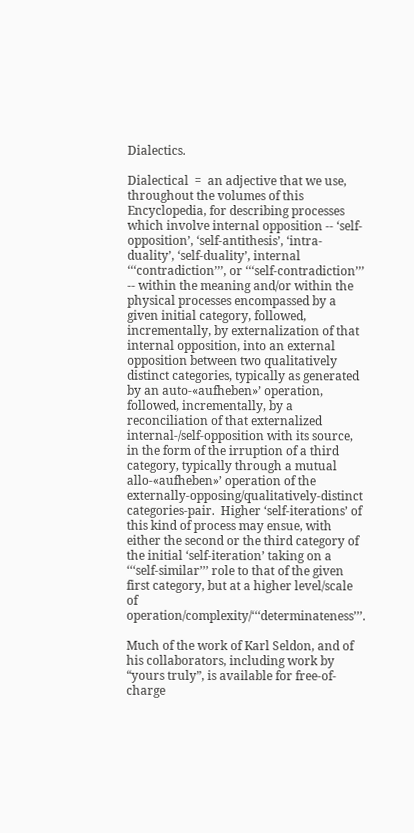Dialectics.

Dialectical  =  an adjective that we use, throughout the volumes of this Encyclopedia, for describing processes which involve internal opposition -- ‘self-opposition’, ‘self-antithesis’, ‘intra-duality’, ‘self-duality’, internal ‘‘‘contradiction’’’, or ‘‘‘self-contradiction’’’ -- within the meaning and/or within the physical processes encompassed by a given initial category, followed, incrementally, by externalization of that internal opposition, into an external opposition between two qualitatively distinct categories, typically as generated by an auto-«aufheben»’ operation, followed, incrementally, by a reconciliation of that externalized internal-/self-opposition with its source, in the form of the irruption of a third category, typically through a mutual allo-«aufheben»’ operation of the externally-opposing/qualitatively-distinct categories-pair.  Higher ‘self-iterations’ of this kind of process may ensue, with either the second or the third category of the initial ‘self-iteration’ taking on a ‘‘‘self-similar’’’ role to that of the given first category, but at a higher level/scale of operation/complexity/‘‘‘determinateness’’’.

Much of the work of Karl Seldon, and of his collaborators, including work by “yours truly”, is available for free-of-charge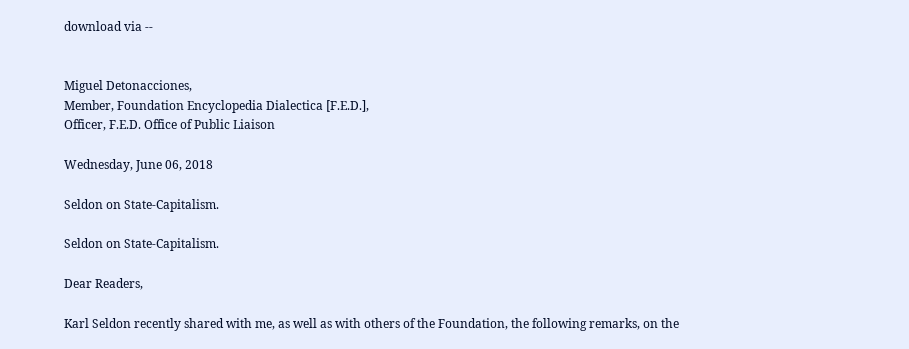download via --


Miguel Detonacciones,
Member, Foundation Encyclopedia Dialectica [F.E.D.],
Officer, F.E.D. Office of Public Liaison

Wednesday, June 06, 2018

Seldon on State-Capitalism.

Seldon on State-Capitalism.

Dear Readers,

Karl Seldon recently shared with me, as well as with others of the Foundation, the following remarks, on the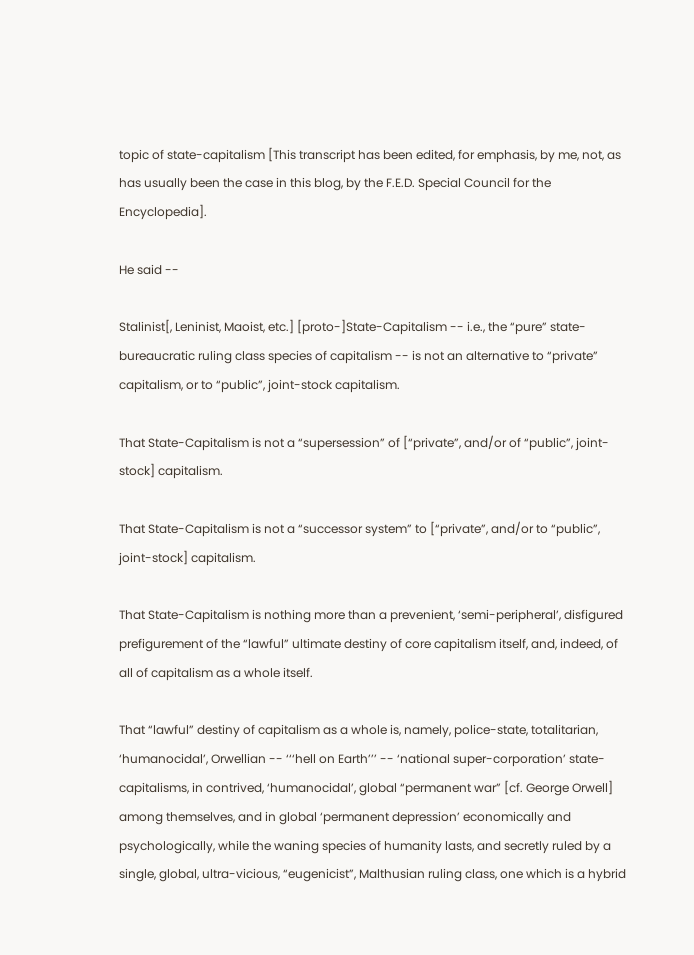topic of state-capitalism [This transcript has been edited, for emphasis, by me, not, as has usually been the case in this blog, by the F.E.D. Special Council for the Encyclopedia].

He said --

Stalinist[, Leninist, Maoist, etc.] [proto-]State-Capitalism -- i.e., the “pure” state-bureaucratic ruling class species of capitalism -- is not an alternative to “private” capitalism, or to “public”, joint-stock capitalism.

That State-Capitalism is not a “supersession” of [“private”, and/or of “public”, joint-stock] capitalism.

That State-Capitalism is not a “successor system” to [“private”, and/or to “public”, joint-stock] capitalism.

That State-Capitalism is nothing more than a prevenient, ‘semi-peripheral’, disfigured prefigurement of the “lawful” ultimate destiny of core capitalism itself, and, indeed, of all of capitalism as a whole itself.

That “lawful” destiny of capitalism as a whole is, namely, police-state, totalitarian, ‘humanocidal’, Orwellian -- ‘‘‘hell on Earth’’’ -- ‘national super-corporation’ state-capitalisms, in contrived, ‘humanocidal’, global “permanent war” [cf. George Orwell] among themselves, and in global ‘permanent depression’ economically and psychologically, while the waning species of humanity lasts, and secretly ruled by a single, global, ultra-vicious, “eugenicist”, Malthusian ruling class, one which is a hybrid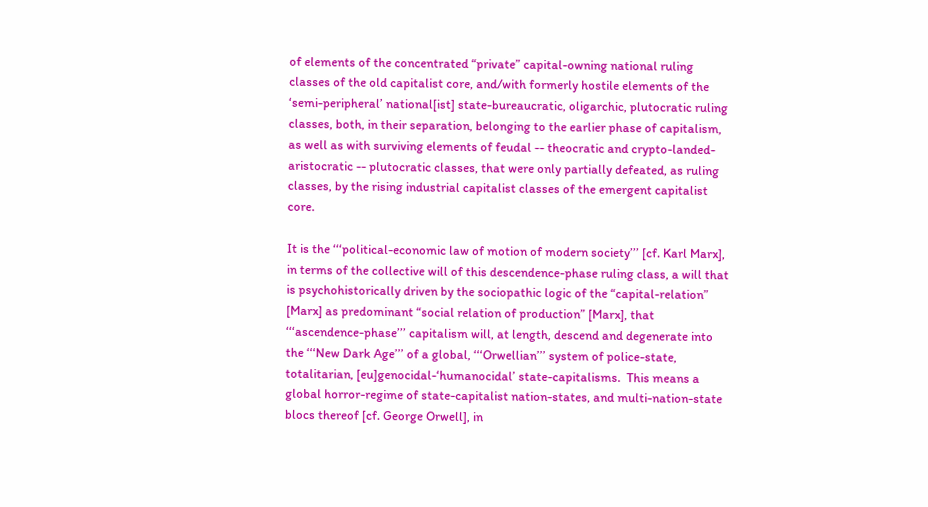of elements of the concentrated “private” capital-owning national ruling classes of the old capitalist core, and/with formerly hostile elements of the ‘semi-peripheral’ national[ist] state-bureaucratic, oligarchic, plutocratic ruling classes, both, in their separation, belonging to the earlier phase of capitalism, as well as with surviving elements of feudal -- theocratic and crypto-landed-aristocratic -- plutocratic classes, that were only partially defeated, as ruling classes, by the rising industrial capitalist classes of the emergent capitalist core.

It is the ‘‘‘political-economic law of motion of modern society’’’ [cf. Karl Marx], in terms of the collective will of this descendence-phase ruling class, a will that is psychohistorically driven by the sociopathic logic of the “capital-relation” [Marx] as predominant “social relation of production” [Marx], that ‘‘‘ascendence-phase’’’ capitalism will, at length, descend and degenerate into the ‘‘‘New Dark Age’’’ of a global, ‘‘‘Orwellian’’’ system of police-state, totalitarian, [eu]genocidal-‘humanocidal’ state-capitalisms.  This means a global horror-regime of state-capitalist nation-states, and multi-nation-state blocs thereof [cf. George Orwell], in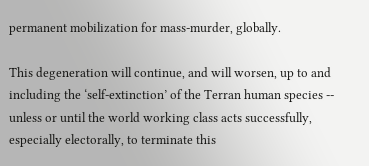permanent mobilization for mass-murder, globally.

This degeneration will continue, and will worsen, up to and including the ‘self-extinction’ of the Terran human species -- unless or until the world working class acts successfully, especially electorally, to terminate this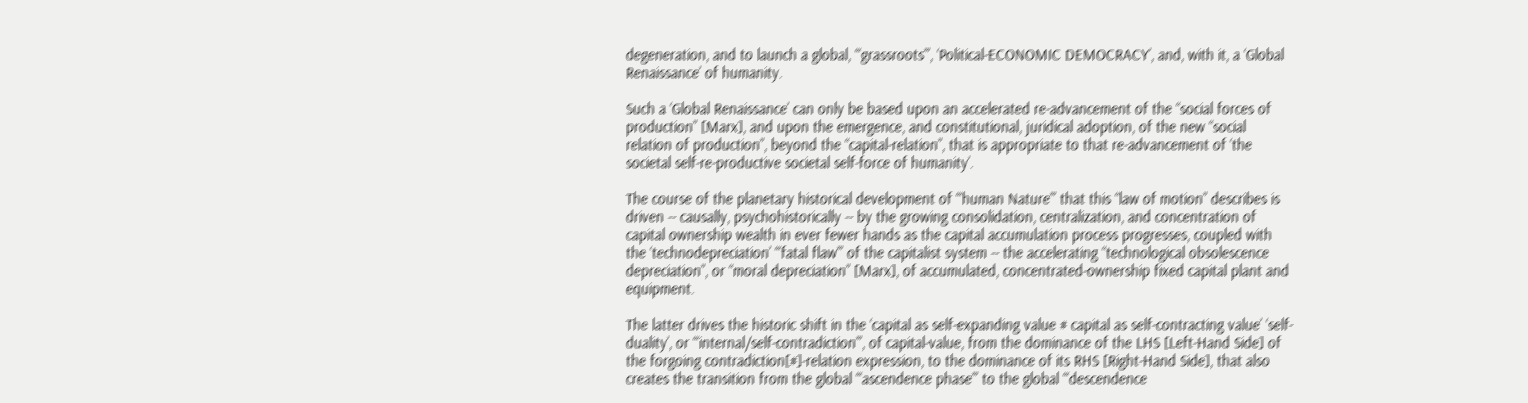degeneration, and to launch a global, ‘‘‘grassroots’’’, ‘Political-ECONOMIC DEMOCRACY’, and, with it, a ‘Global Renaissance’ of humanity.

Such a ‘Global Renaissance’ can only be based upon an accelerated re-advancement of the “social forces of production” [Marx], and upon the emergence, and constitutional, juridical adoption, of the new “social relation of production”, beyond the “capital-relation”, that is appropriate to that re-advancement of ‘the societal self-re-productive societal self-force of humanity’.

The course of the planetary historical development of ‘‘‘human Nature’’’ that this “law of motion” describes is driven -- causally, psychohistorically -- by the growing consolidation, centralization, and concentration of capital ownership wealth in ever fewer hands as the capital accumulation process progresses, coupled with the ‘technodepreciation’ ‘‘‘fatal flaw’’’ of the capitalist system -- the accelerating “technological obsolescence depreciation”, or “moral depreciation” [Marx], of accumulated, concentrated-ownership fixed capital plant and equipment.

The latter drives the historic shift in the ‘capital as self-expanding value # capital as self-contracting value’ ‘self-duality’, or ‘‘‘internal/self-contradiction’’’, of capital-value, from the dominance of the LHS [Left-Hand Side] of the forgoing contradiction[#]-relation expression, to the dominance of its RHS [Right-Hand Side], that also creates the transition from the global ‘‘‘ascendence phase’’’ to the global ‘‘‘descendence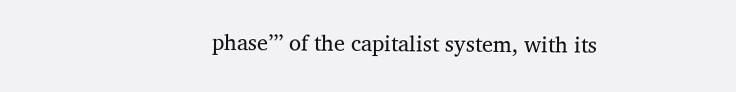phase’’’ of the capitalist system, with its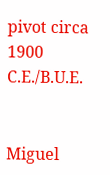pivot circa 1900 C.E./B.U.E.


Miguel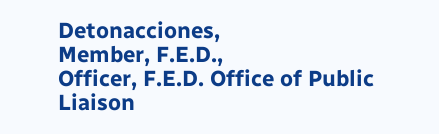Detonacciones,
Member, F.E.D.,
Officer, F.E.D. Office of Public Liaison